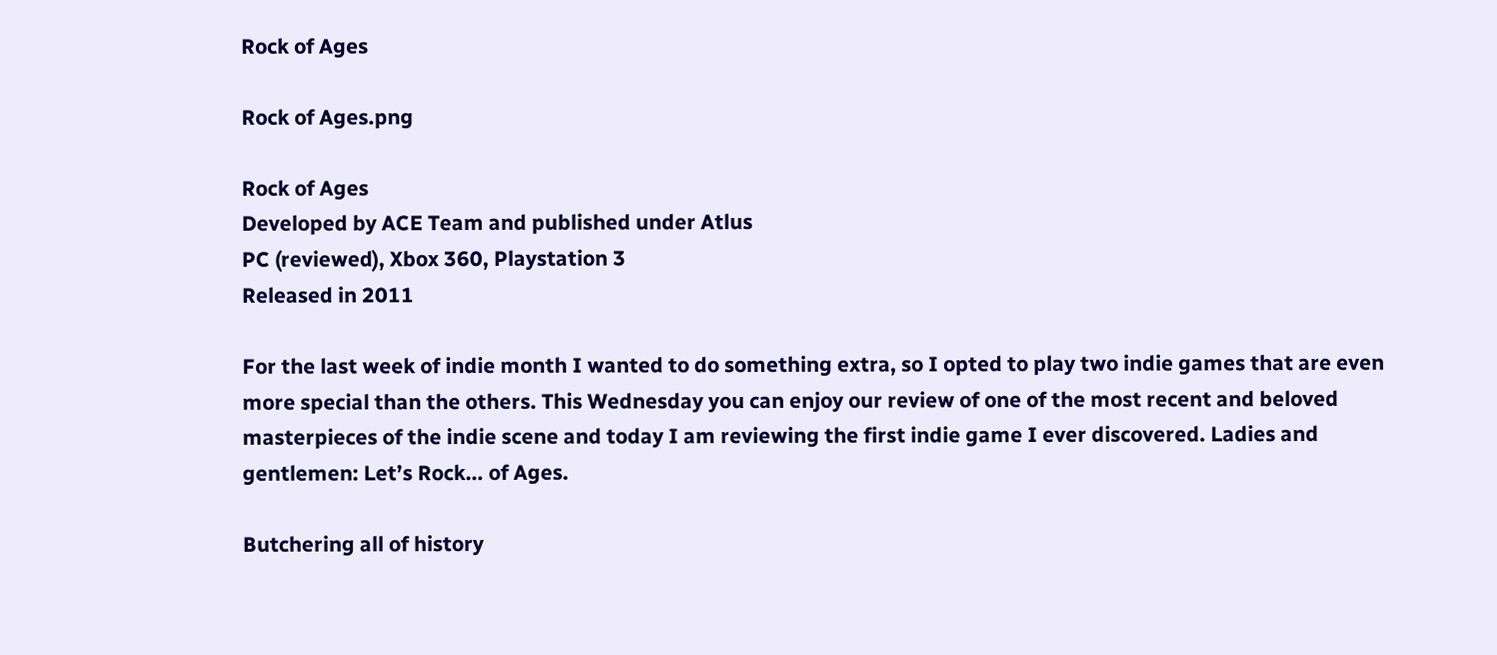Rock of Ages

Rock of Ages.png

Rock of Ages
Developed by ACE Team and published under Atlus
PC (reviewed), Xbox 360, Playstation 3
Released in 2011

For the last week of indie month I wanted to do something extra, so I opted to play two indie games that are even more special than the others. This Wednesday you can enjoy our review of one of the most recent and beloved masterpieces of the indie scene and today I am reviewing the first indie game I ever discovered. Ladies and gentlemen: Let’s Rock… of Ages.

Butchering all of history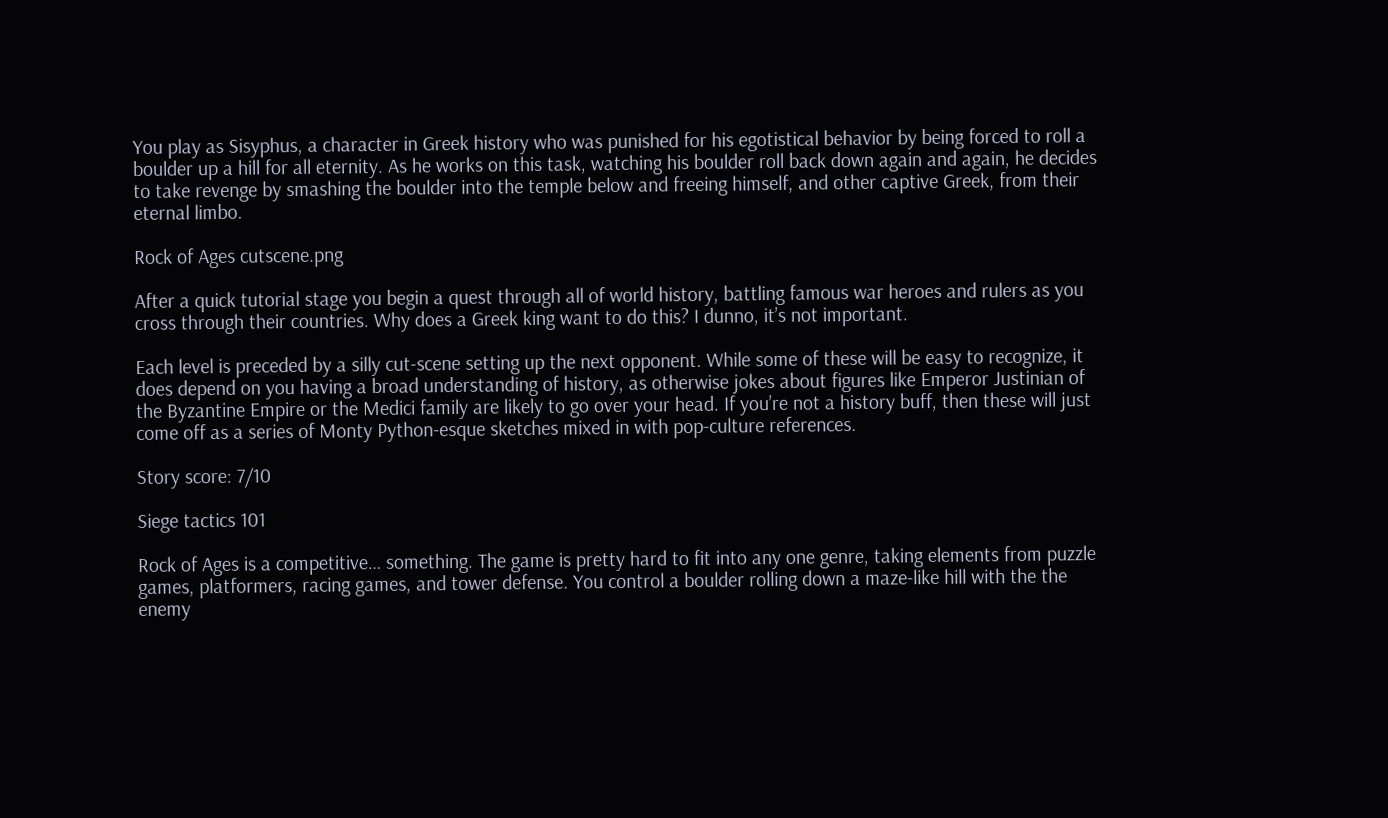You play as Sisyphus, a character in Greek history who was punished for his egotistical behavior by being forced to roll a boulder up a hill for all eternity. As he works on this task, watching his boulder roll back down again and again, he decides to take revenge by smashing the boulder into the temple below and freeing himself, and other captive Greek, from their eternal limbo.

Rock of Ages cutscene.png

After a quick tutorial stage you begin a quest through all of world history, battling famous war heroes and rulers as you cross through their countries. Why does a Greek king want to do this? I dunno, it’s not important.

Each level is preceded by a silly cut-scene setting up the next opponent. While some of these will be easy to recognize, it does depend on you having a broad understanding of history, as otherwise jokes about figures like Emperor Justinian of the Byzantine Empire or the Medici family are likely to go over your head. If you’re not a history buff, then these will just come off as a series of Monty Python-esque sketches mixed in with pop-culture references.

Story score: 7/10

Siege tactics 101

Rock of Ages is a competitive… something. The game is pretty hard to fit into any one genre, taking elements from puzzle games, platformers, racing games, and tower defense. You control a boulder rolling down a maze-like hill with the the enemy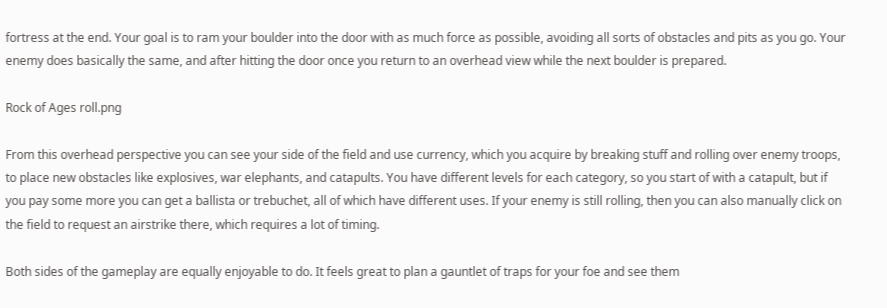fortress at the end. Your goal is to ram your boulder into the door with as much force as possible, avoiding all sorts of obstacles and pits as you go. Your enemy does basically the same, and after hitting the door once you return to an overhead view while the next boulder is prepared.

Rock of Ages roll.png

From this overhead perspective you can see your side of the field and use currency, which you acquire by breaking stuff and rolling over enemy troops, to place new obstacles like explosives, war elephants, and catapults. You have different levels for each category, so you start of with a catapult, but if you pay some more you can get a ballista or trebuchet, all of which have different uses. If your enemy is still rolling, then you can also manually click on the field to request an airstrike there, which requires a lot of timing.

Both sides of the gameplay are equally enjoyable to do. It feels great to plan a gauntlet of traps for your foe and see them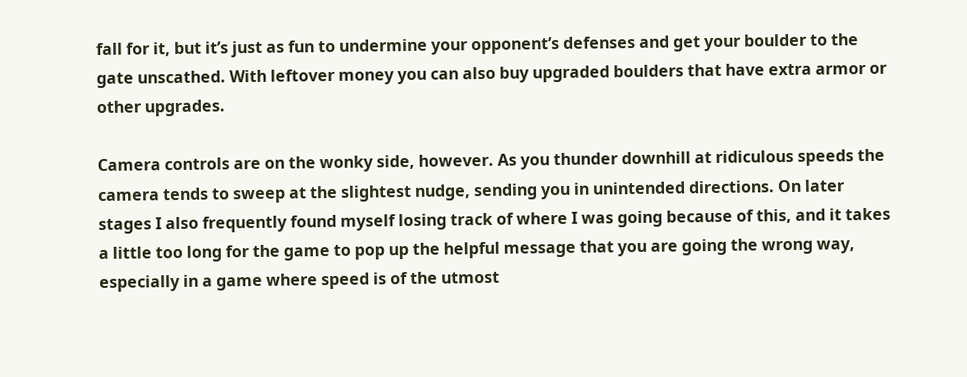fall for it, but it’s just as fun to undermine your opponent’s defenses and get your boulder to the gate unscathed. With leftover money you can also buy upgraded boulders that have extra armor or other upgrades.

Camera controls are on the wonky side, however. As you thunder downhill at ridiculous speeds the camera tends to sweep at the slightest nudge, sending you in unintended directions. On later stages I also frequently found myself losing track of where I was going because of this, and it takes a little too long for the game to pop up the helpful message that you are going the wrong way, especially in a game where speed is of the utmost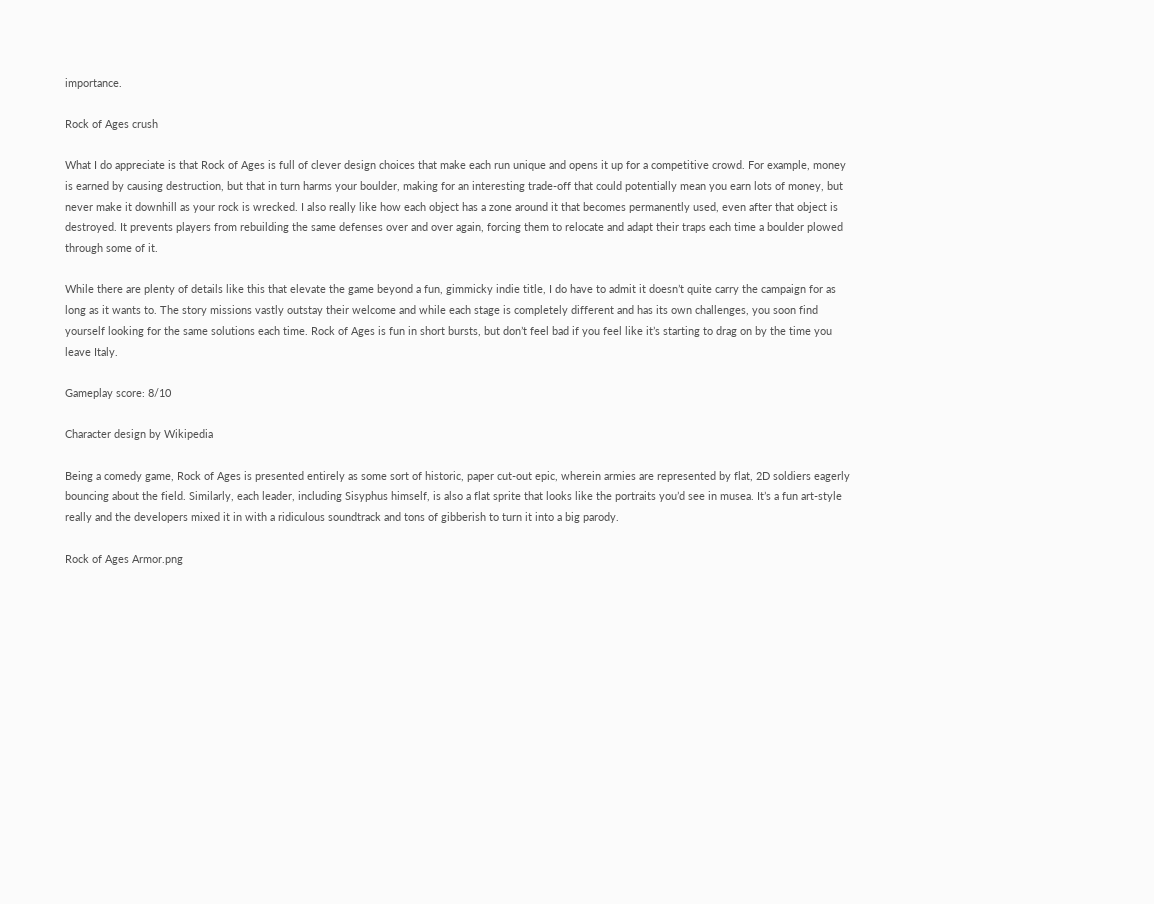importance.

Rock of Ages crush

What I do appreciate is that Rock of Ages is full of clever design choices that make each run unique and opens it up for a competitive crowd. For example, money is earned by causing destruction, but that in turn harms your boulder, making for an interesting trade-off that could potentially mean you earn lots of money, but never make it downhill as your rock is wrecked. I also really like how each object has a zone around it that becomes permanently used, even after that object is destroyed. It prevents players from rebuilding the same defenses over and over again, forcing them to relocate and adapt their traps each time a boulder plowed through some of it.

While there are plenty of details like this that elevate the game beyond a fun, gimmicky indie title, I do have to admit it doesn’t quite carry the campaign for as long as it wants to. The story missions vastly outstay their welcome and while each stage is completely different and has its own challenges, you soon find yourself looking for the same solutions each time. Rock of Ages is fun in short bursts, but don’t feel bad if you feel like it’s starting to drag on by the time you leave Italy.

Gameplay score: 8/10

Character design by Wikipedia

Being a comedy game, Rock of Ages is presented entirely as some sort of historic, paper cut-out epic, wherein armies are represented by flat, 2D soldiers eagerly bouncing about the field. Similarly, each leader, including Sisyphus himself, is also a flat sprite that looks like the portraits you’d see in musea. It’s a fun art-style really and the developers mixed it in with a ridiculous soundtrack and tons of gibberish to turn it into a big parody.

Rock of Ages Armor.png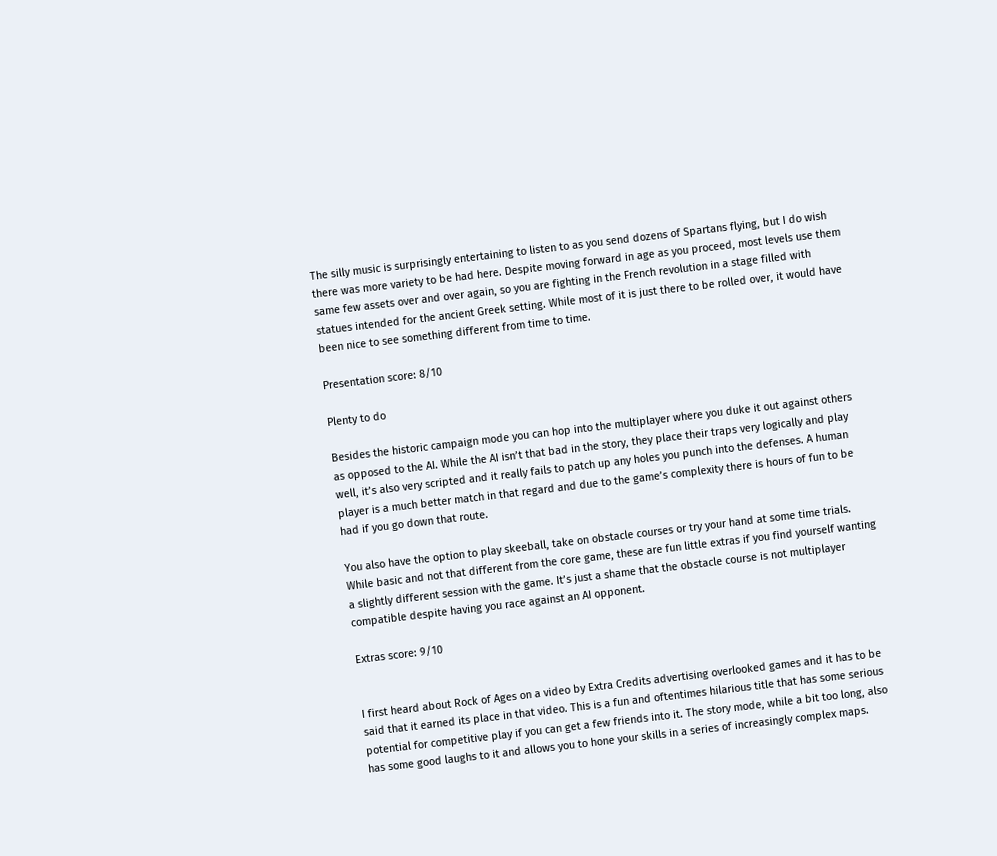The silly music is surprisingly entertaining to listen to as you send dozens of Spartans flying, but I do wish there was more variety to be had here. Despite moving forward in age as you proceed, most levels use them same few assets over and over again, so you are fighting in the French revolution in a stage filled with statues intended for the ancient Greek setting. While most of it is just there to be rolled over, it would have been nice to see something different from time to time.

Presentation score: 8/10

Plenty to do

Besides the historic campaign mode you can hop into the multiplayer where you duke it out against others as opposed to the AI. While the AI isn’t that bad in the story, they place their traps very logically and play well, it’s also very scripted and it really fails to patch up any holes you punch into the defenses. A human player is a much better match in that regard and due to the game’s complexity there is hours of fun to be had if you go down that route.

You also have the option to play skeeball, take on obstacle courses or try your hand at some time trials. While basic and not that different from the core game, these are fun little extras if you find yourself wanting a slightly different session with the game. It’s just a shame that the obstacle course is not multiplayer compatible despite having you race against an AI opponent.

Extras score: 9/10


I first heard about Rock of Ages on a video by Extra Credits advertising overlooked games and it has to be said that it earned its place in that video. This is a fun and oftentimes hilarious title that has some serious potential for competitive play if you can get a few friends into it. The story mode, while a bit too long, also has some good laughs to it and allows you to hone your skills in a series of increasingly complex maps.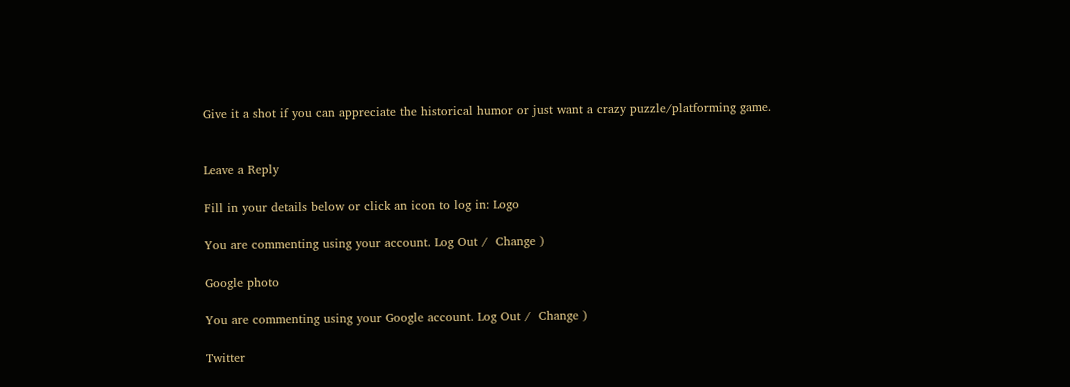Give it a shot if you can appreciate the historical humor or just want a crazy puzzle/platforming game.


Leave a Reply

Fill in your details below or click an icon to log in: Logo

You are commenting using your account. Log Out /  Change )

Google photo

You are commenting using your Google account. Log Out /  Change )

Twitter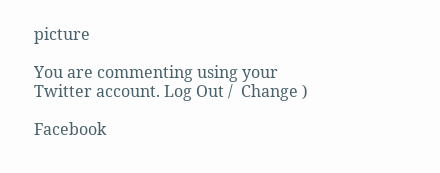picture

You are commenting using your Twitter account. Log Out /  Change )

Facebook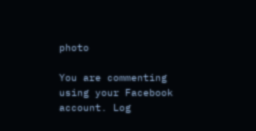photo

You are commenting using your Facebook account. Log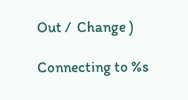Out /  Change )

Connecting to %s